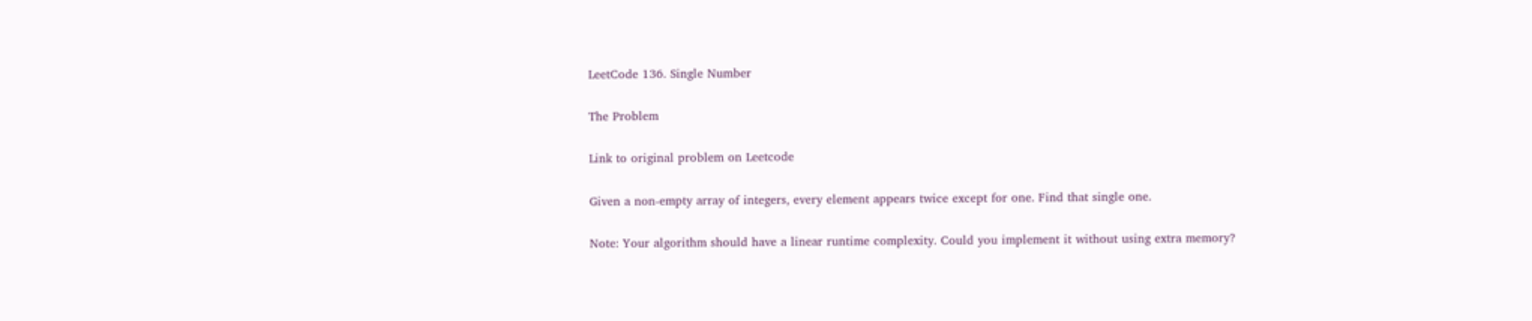LeetCode 136. Single Number

The Problem

Link to original problem on Leetcode

Given a non-empty array of integers, every element appears twice except for one. Find that single one.

Note: Your algorithm should have a linear runtime complexity. Could you implement it without using extra memory?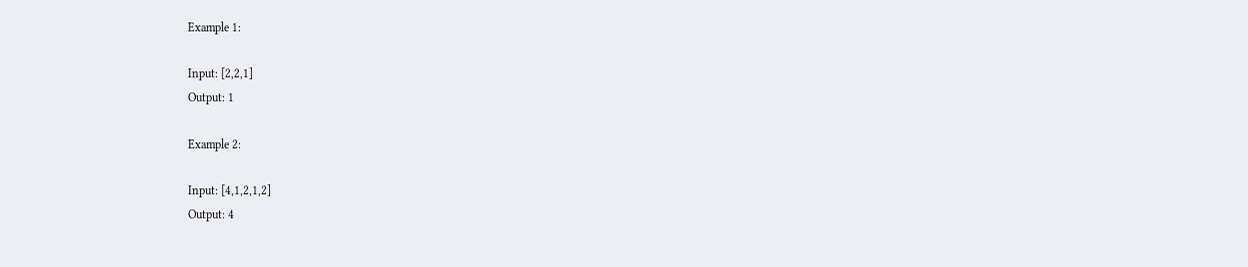Example 1:

Input: [2,2,1]
Output: 1

Example 2:

Input: [4,1,2,1,2]
Output: 4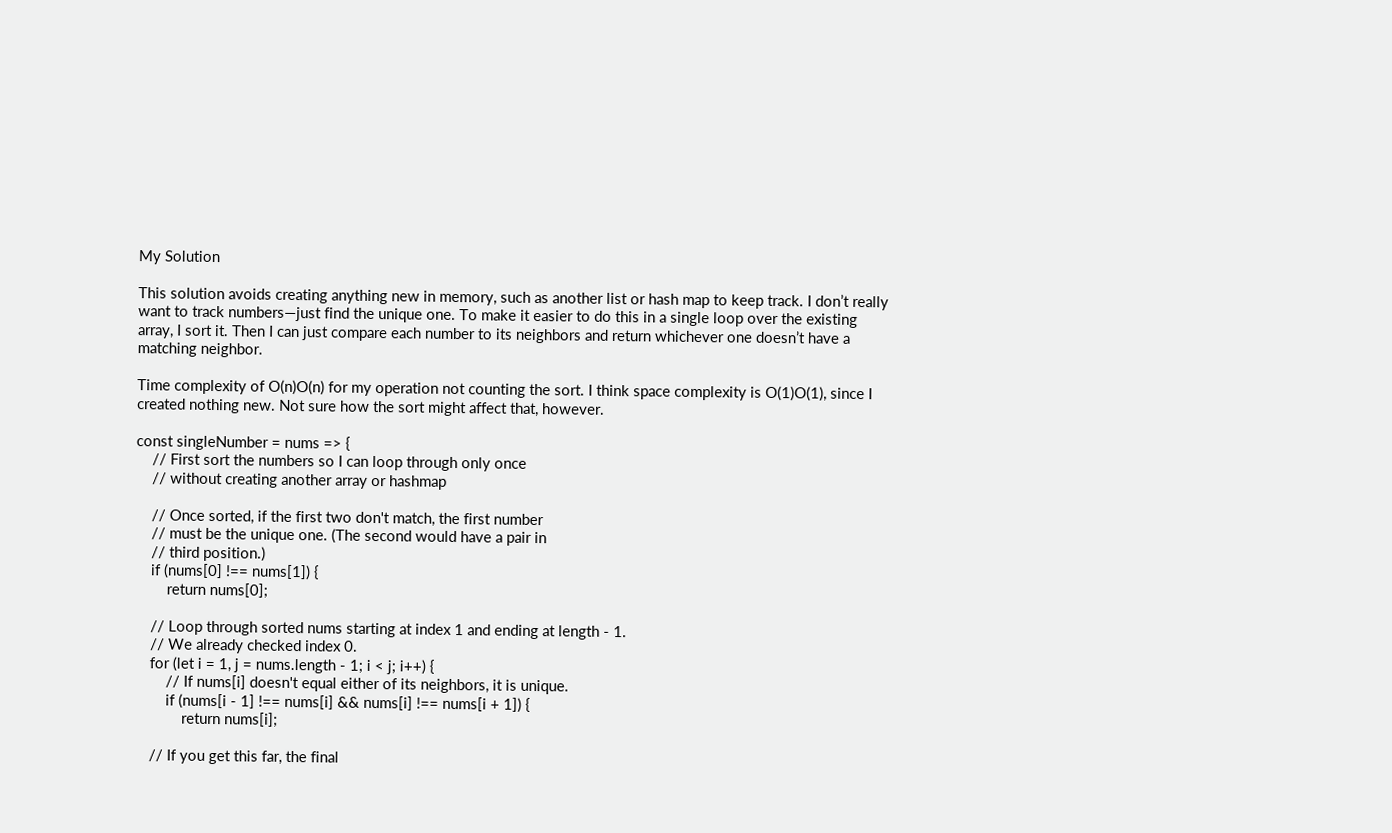My Solution

This solution avoids creating anything new in memory, such as another list or hash map to keep track. I don’t really want to track numbers—just find the unique one. To make it easier to do this in a single loop over the existing array, I sort it. Then I can just compare each number to its neighbors and return whichever one doesn’t have a matching neighbor.

Time complexity of O(n)O(n) for my operation not counting the sort. I think space complexity is O(1)O(1), since I created nothing new. Not sure how the sort might affect that, however.

const singleNumber = nums => {
    // First sort the numbers so I can loop through only once
    // without creating another array or hashmap

    // Once sorted, if the first two don't match, the first number
    // must be the unique one. (The second would have a pair in
    // third position.)
    if (nums[0] !== nums[1]) {
        return nums[0];

    // Loop through sorted nums starting at index 1 and ending at length - 1.
    // We already checked index 0.
    for (let i = 1, j = nums.length - 1; i < j; i++) {
        // If nums[i] doesn't equal either of its neighbors, it is unique.
        if (nums[i - 1] !== nums[i] && nums[i] !== nums[i + 1]) {
            return nums[i];

    // If you get this far, the final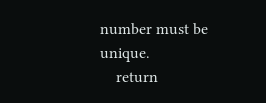number must be unique.
    return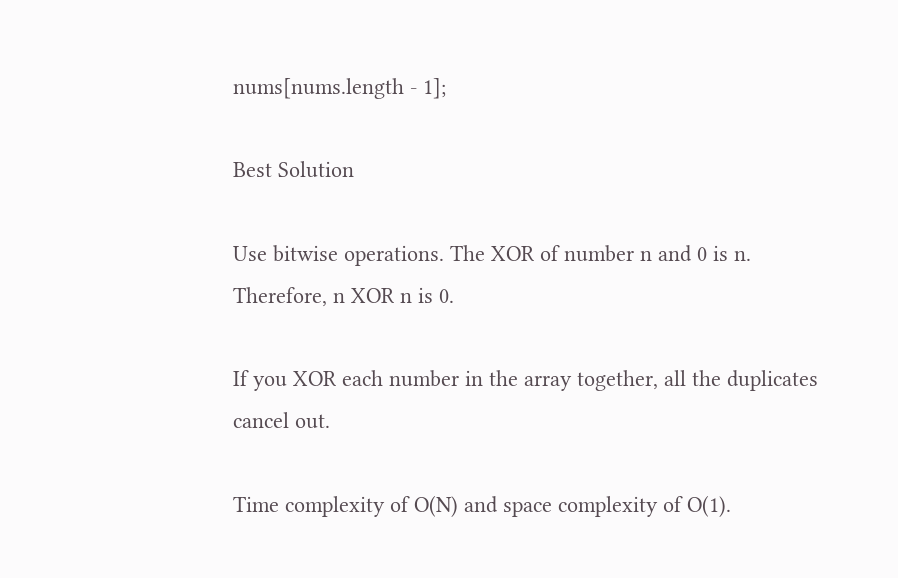nums[nums.length - 1];

Best Solution

Use bitwise operations. The XOR of number n and 0 is n. Therefore, n XOR n is 0.

If you XOR each number in the array together, all the duplicates cancel out.

Time complexity of O(N) and space complexity of O(1).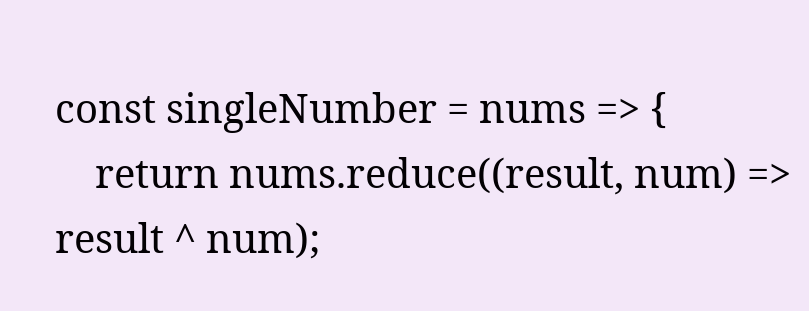const singleNumber = nums => {
    return nums.reduce((result, num) => result ^ num);